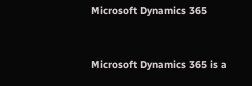Microsoft Dynamics 365


Microsoft Dynamics 365 is a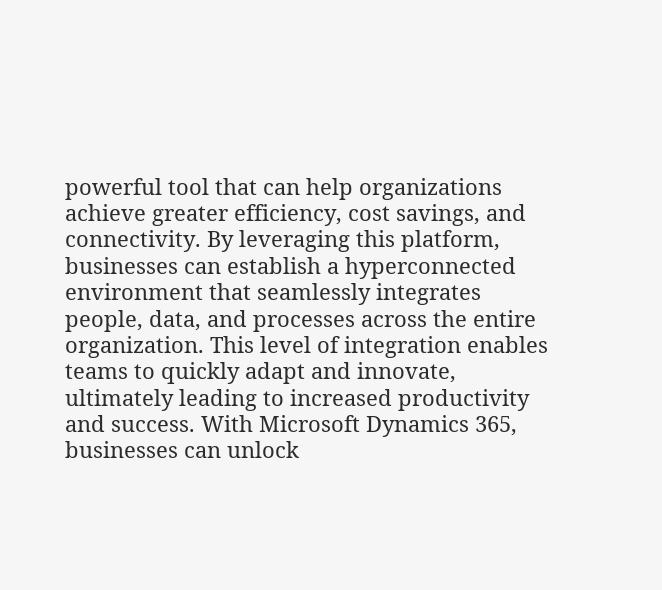powerful tool that can help organizations achieve greater efficiency, cost savings, and connectivity. By leveraging this platform, businesses can establish a hyperconnected environment that seamlessly integrates people, data, and processes across the entire organization. This level of integration enables teams to quickly adapt and innovate, ultimately leading to increased productivity and success. With Microsoft Dynamics 365, businesses can unlock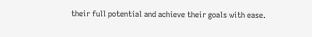their full potential and achieve their goals with ease.